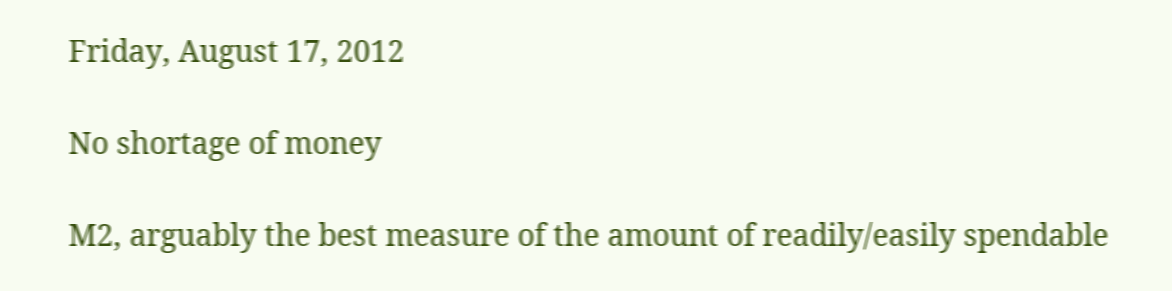Friday, August 17, 2012

No shortage of money

M2, arguably the best measure of the amount of readily/easily spendable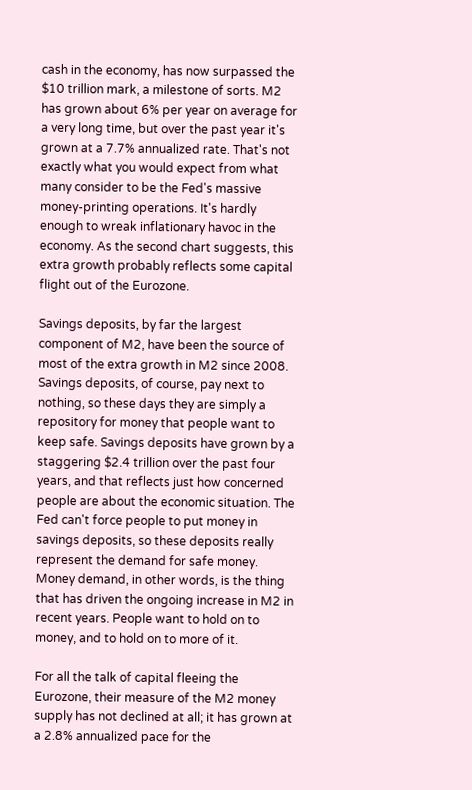cash in the economy, has now surpassed the $10 trillion mark, a milestone of sorts. M2 has grown about 6% per year on average for a very long time, but over the past year it's grown at a 7.7% annualized rate. That's not exactly what you would expect from what many consider to be the Fed's massive money-printing operations. It's hardly enough to wreak inflationary havoc in the economy. As the second chart suggests, this extra growth probably reflects some capital flight out of the Eurozone.

Savings deposits, by far the largest component of M2, have been the source of most of the extra growth in M2 since 2008. Savings deposits, of course, pay next to nothing, so these days they are simply a repository for money that people want to keep safe. Savings deposits have grown by a staggering $2.4 trillion over the past four years, and that reflects just how concerned people are about the economic situation. The Fed can't force people to put money in savings deposits, so these deposits really represent the demand for safe money. Money demand, in other words, is the thing that has driven the ongoing increase in M2 in recent years. People want to hold on to money, and to hold on to more of it.

For all the talk of capital fleeing the Eurozone, their measure of the M2 money supply has not declined at all; it has grown at a 2.8% annualized pace for the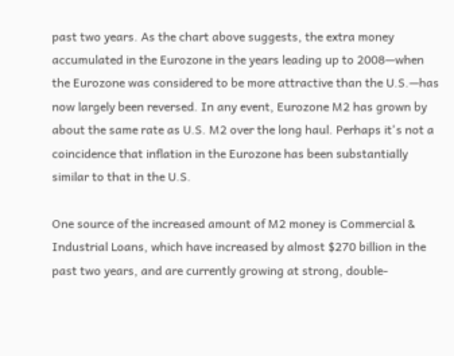past two years. As the chart above suggests, the extra money accumulated in the Eurozone in the years leading up to 2008—when the Eurozone was considered to be more attractive than the U.S.—has now largely been reversed. In any event, Eurozone M2 has grown by about the same rate as U.S. M2 over the long haul. Perhaps it's not a coincidence that inflation in the Eurozone has been substantially similar to that in the U.S.

One source of the increased amount of M2 money is Commercial & Industrial Loans, which have increased by almost $270 billion in the past two years, and are currently growing at strong, double-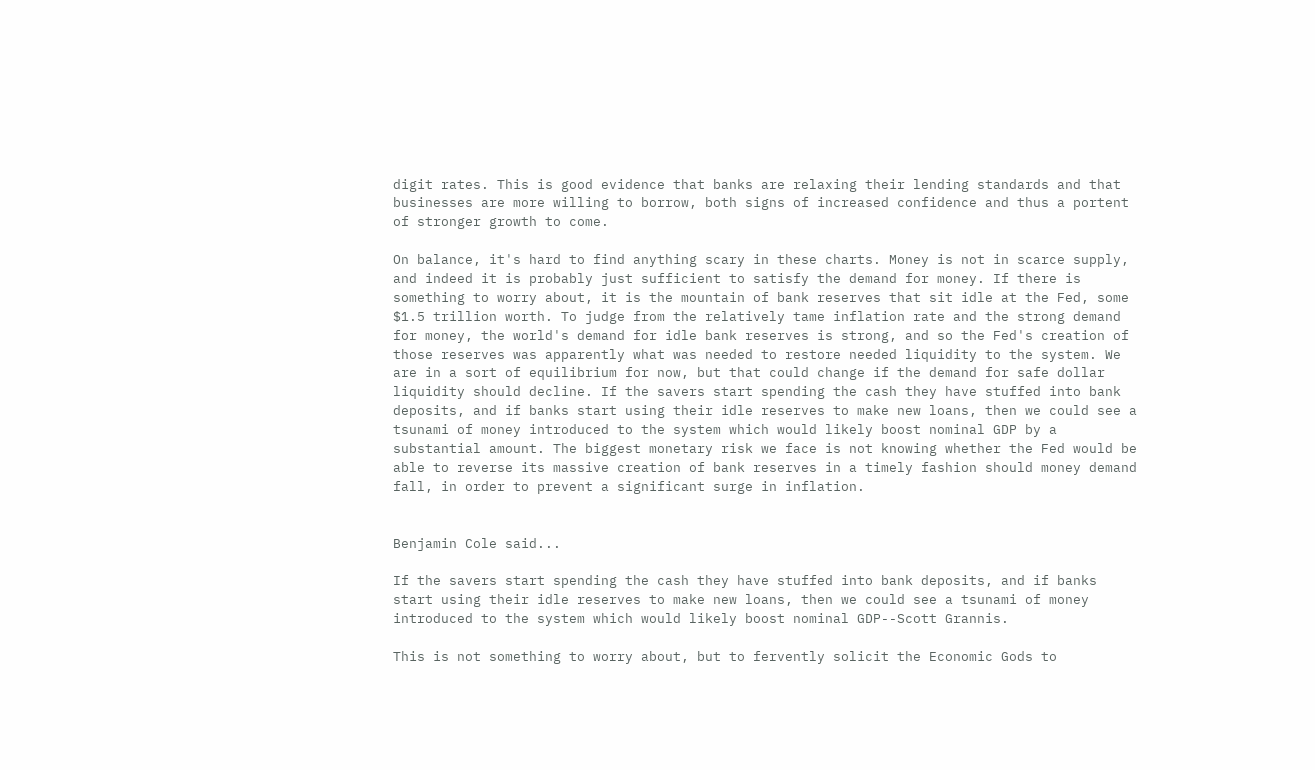digit rates. This is good evidence that banks are relaxing their lending standards and that businesses are more willing to borrow, both signs of increased confidence and thus a portent of stronger growth to come.

On balance, it's hard to find anything scary in these charts. Money is not in scarce supply, and indeed it is probably just sufficient to satisfy the demand for money. If there is something to worry about, it is the mountain of bank reserves that sit idle at the Fed, some $1.5 trillion worth. To judge from the relatively tame inflation rate and the strong demand for money, the world's demand for idle bank reserves is strong, and so the Fed's creation of those reserves was apparently what was needed to restore needed liquidity to the system. We are in a sort of equilibrium for now, but that could change if the demand for safe dollar liquidity should decline. If the savers start spending the cash they have stuffed into bank deposits, and if banks start using their idle reserves to make new loans, then we could see a tsunami of money introduced to the system which would likely boost nominal GDP by a substantial amount. The biggest monetary risk we face is not knowing whether the Fed would be able to reverse its massive creation of bank reserves in a timely fashion should money demand fall, in order to prevent a significant surge in inflation.


Benjamin Cole said...

If the savers start spending the cash they have stuffed into bank deposits, and if banks start using their idle reserves to make new loans, then we could see a tsunami of money introduced to the system which would likely boost nominal GDP--Scott Grannis.

This is not something to worry about, but to fervently solicit the Economic Gods to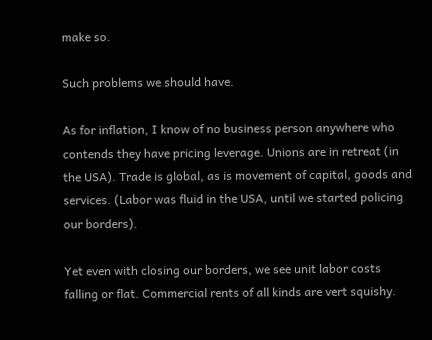make so.

Such problems we should have.

As for inflation, I know of no business person anywhere who contends they have pricing leverage. Unions are in retreat (in the USA). Trade is global, as is movement of capital, goods and services. (Labor was fluid in the USA, until we started policing our borders).

Yet even with closing our borders, we see unit labor costs falling or flat. Commercial rents of all kinds are vert squishy.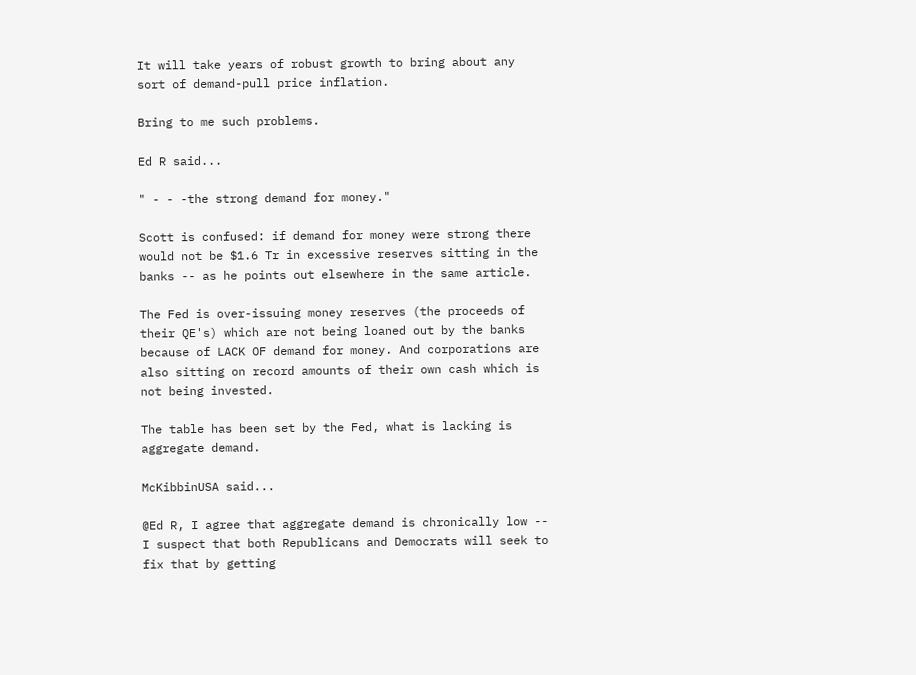It will take years of robust growth to bring about any sort of demand-pull price inflation.

Bring to me such problems.

Ed R said...

" - - -the strong demand for money."

Scott is confused: if demand for money were strong there would not be $1.6 Tr in excessive reserves sitting in the banks -- as he points out elsewhere in the same article.

The Fed is over-issuing money reserves (the proceeds of their QE's) which are not being loaned out by the banks because of LACK OF demand for money. And corporations are also sitting on record amounts of their own cash which is not being invested.

The table has been set by the Fed, what is lacking is aggregate demand.

McKibbinUSA said...

@Ed R, I agree that aggregate demand is chronically low -- I suspect that both Republicans and Democrats will seek to fix that by getting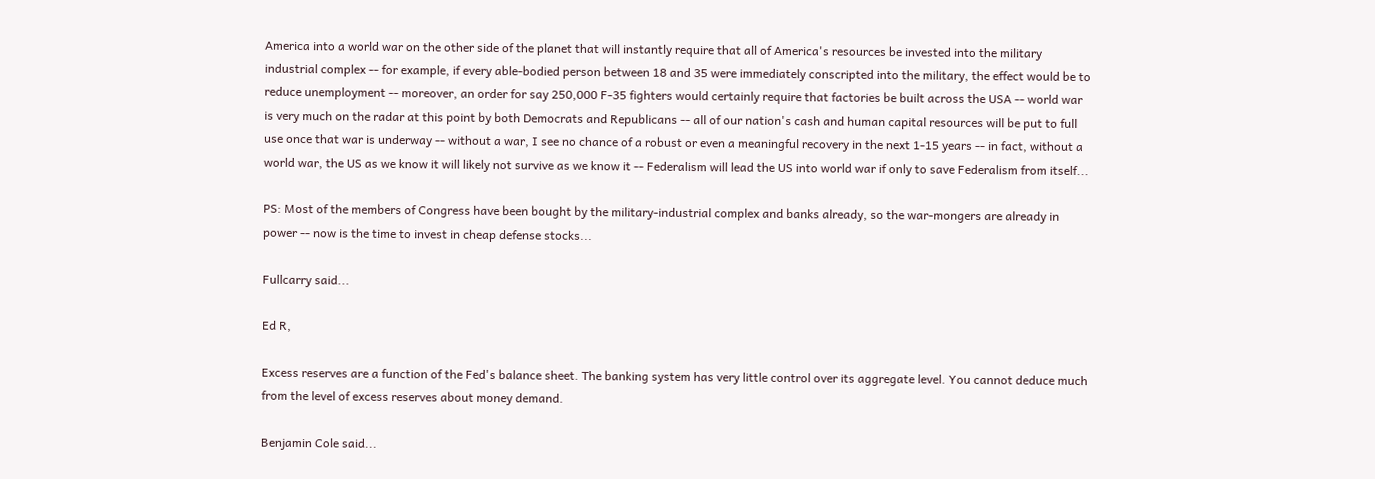America into a world war on the other side of the planet that will instantly require that all of America's resources be invested into the military industrial complex -- for example, if every able-bodied person between 18 and 35 were immediately conscripted into the military, the effect would be to reduce unemployment -- moreover, an order for say 250,000 F-35 fighters would certainly require that factories be built across the USA -- world war is very much on the radar at this point by both Democrats and Republicans -- all of our nation's cash and human capital resources will be put to full use once that war is underway -- without a war, I see no chance of a robust or even a meaningful recovery in the next 1-15 years -- in fact, without a world war, the US as we know it will likely not survive as we know it -- Federalism will lead the US into world war if only to save Federalism from itself...

PS: Most of the members of Congress have been bought by the military-industrial complex and banks already, so the war-mongers are already in power -- now is the time to invest in cheap defense stocks...

Fullcarry said...

Ed R,

Excess reserves are a function of the Fed's balance sheet. The banking system has very little control over its aggregate level. You cannot deduce much from the level of excess reserves about money demand.

Benjamin Cole said...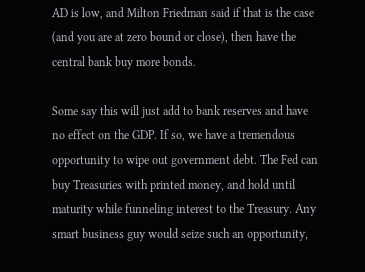AD is low, and Milton Friedman said if that is the case (and you are at zero bound or close), then have the central bank buy more bonds.

Some say this will just add to bank reserves and have no effect on the GDP. If so, we have a tremendous opportunity to wipe out government debt. The Fed can buy Treasuries with printed money, and hold until maturity while funneling interest to the Treasury. Any smart business guy would seize such an opportunity,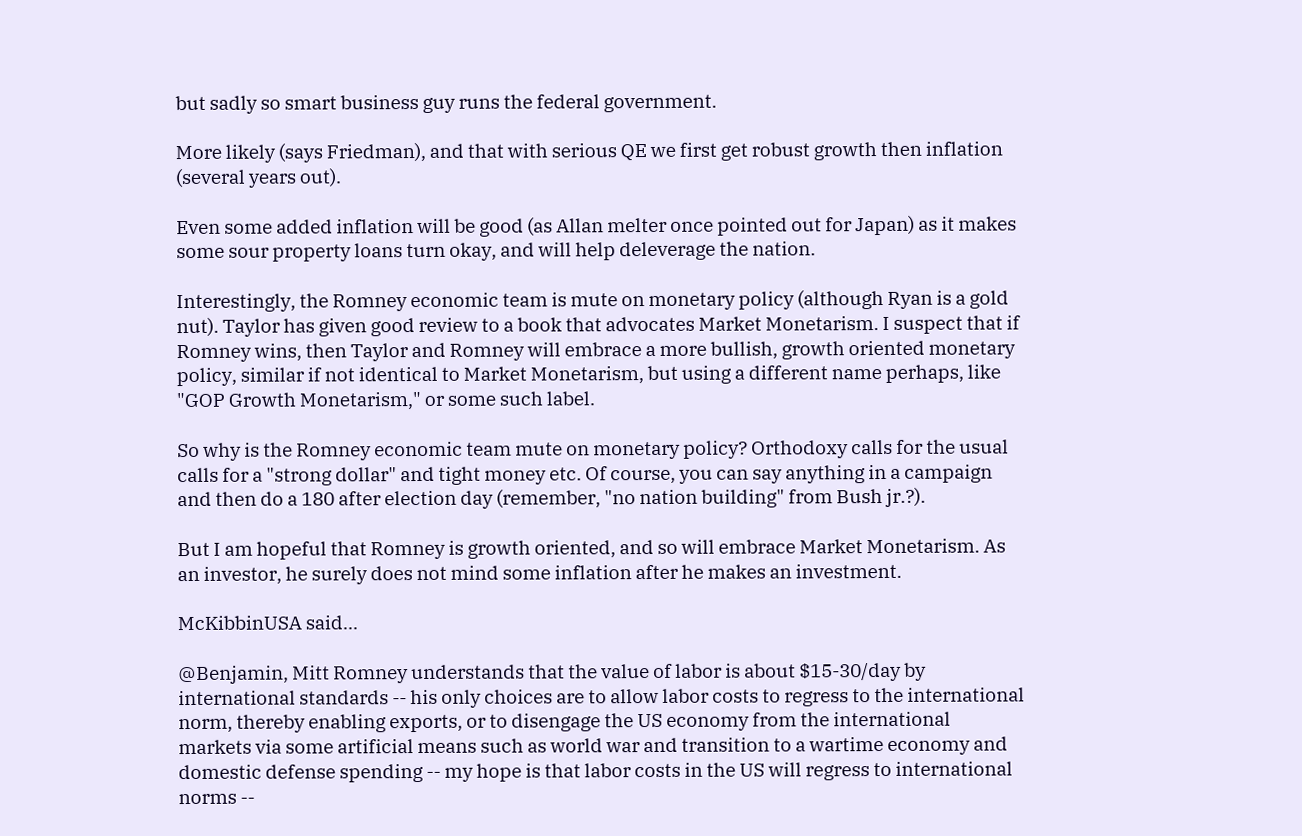but sadly so smart business guy runs the federal government.

More likely (says Friedman), and that with serious QE we first get robust growth then inflation (several years out).

Even some added inflation will be good (as Allan melter once pointed out for Japan) as it makes some sour property loans turn okay, and will help deleverage the nation.

Interestingly, the Romney economic team is mute on monetary policy (although Ryan is a gold nut). Taylor has given good review to a book that advocates Market Monetarism. I suspect that if Romney wins, then Taylor and Romney will embrace a more bullish, growth oriented monetary policy, similar if not identical to Market Monetarism, but using a different name perhaps, like "GOP Growth Monetarism," or some such label.

So why is the Romney economic team mute on monetary policy? Orthodoxy calls for the usual calls for a "strong dollar" and tight money etc. Of course, you can say anything in a campaign and then do a 180 after election day (remember, "no nation building" from Bush jr.?).

But I am hopeful that Romney is growth oriented, and so will embrace Market Monetarism. As an investor, he surely does not mind some inflation after he makes an investment.

McKibbinUSA said...

@Benjamin, Mitt Romney understands that the value of labor is about $15-30/day by international standards -- his only choices are to allow labor costs to regress to the international norm, thereby enabling exports, or to disengage the US economy from the international markets via some artificial means such as world war and transition to a wartime economy and domestic defense spending -- my hope is that labor costs in the US will regress to international norms --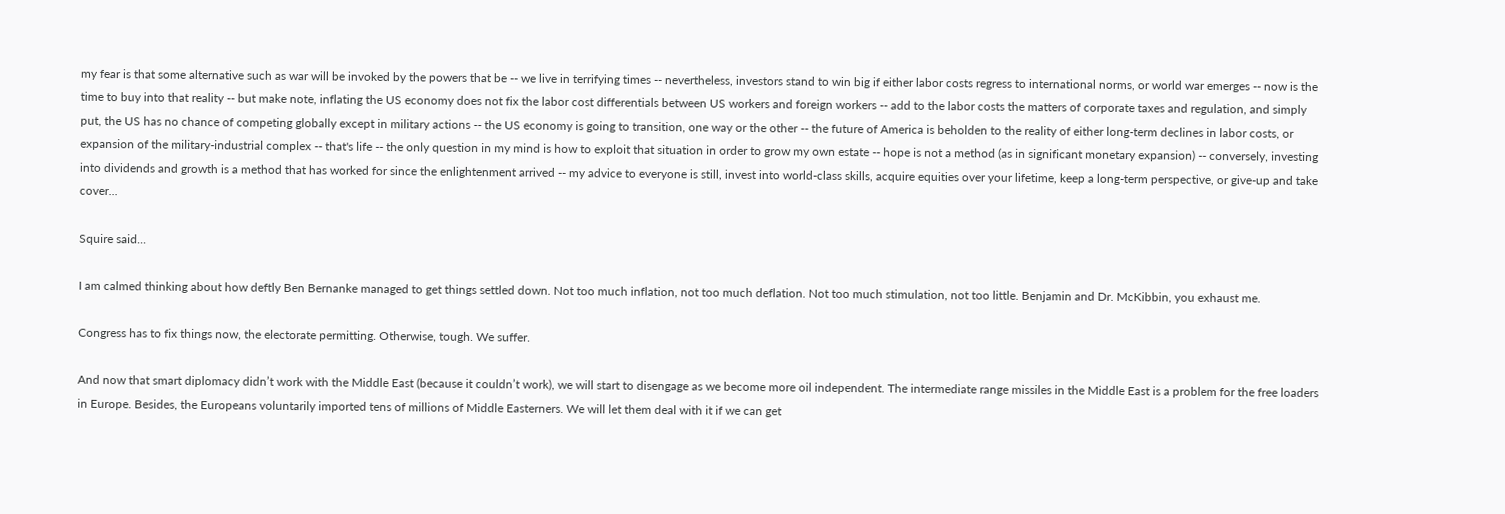my fear is that some alternative such as war will be invoked by the powers that be -- we live in terrifying times -- nevertheless, investors stand to win big if either labor costs regress to international norms, or world war emerges -- now is the time to buy into that reality -- but make note, inflating the US economy does not fix the labor cost differentials between US workers and foreign workers -- add to the labor costs the matters of corporate taxes and regulation, and simply put, the US has no chance of competing globally except in military actions -- the US economy is going to transition, one way or the other -- the future of America is beholden to the reality of either long-term declines in labor costs, or expansion of the military-industrial complex -- that's life -- the only question in my mind is how to exploit that situation in order to grow my own estate -- hope is not a method (as in significant monetary expansion) -- conversely, investing into dividends and growth is a method that has worked for since the enlightenment arrived -- my advice to everyone is still, invest into world-class skills, acquire equities over your lifetime, keep a long-term perspective, or give-up and take cover...

Squire said...

I am calmed thinking about how deftly Ben Bernanke managed to get things settled down. Not too much inflation, not too much deflation. Not too much stimulation, not too little. Benjamin and Dr. McKibbin, you exhaust me.

Congress has to fix things now, the electorate permitting. Otherwise, tough. We suffer.

And now that smart diplomacy didn’t work with the Middle East (because it couldn’t work), we will start to disengage as we become more oil independent. The intermediate range missiles in the Middle East is a problem for the free loaders in Europe. Besides, the Europeans voluntarily imported tens of millions of Middle Easterners. We will let them deal with it if we can get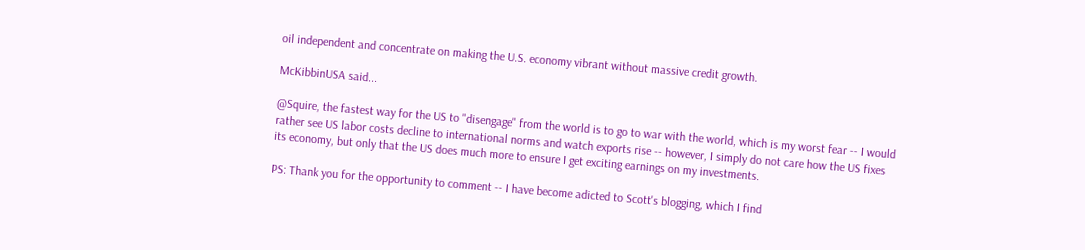oil independent and concentrate on making the U.S. economy vibrant without massive credit growth.

McKibbinUSA said...

@Squire, the fastest way for the US to "disengage" from the world is to go to war with the world, which is my worst fear -- I would rather see US labor costs decline to international norms and watch exports rise -- however, I simply do not care how the US fixes its economy, but only that the US does much more to ensure I get exciting earnings on my investments.

PS: Thank you for the opportunity to comment -- I have become adicted to Scott's blogging, which I find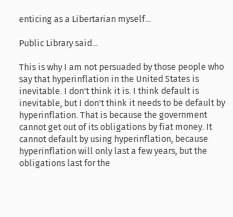enticing as a Libertarian myself...

Public Library said...

This is why I am not persuaded by those people who say that hyperinflation in the United States is inevitable. I don't think it is. I think default is inevitable, but I don't think it needs to be default by hyperinflation. That is because the government cannot get out of its obligations by fiat money. It cannot default by using hyperinflation, because hyperinflation will only last a few years, but the obligations last for the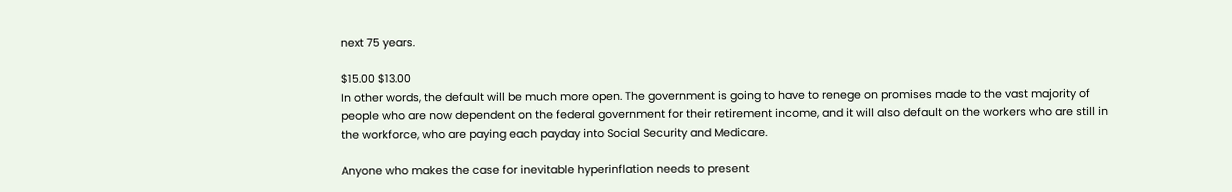next 75 years.

$15.00 $13.00
In other words, the default will be much more open. The government is going to have to renege on promises made to the vast majority of people who are now dependent on the federal government for their retirement income, and it will also default on the workers who are still in the workforce, who are paying each payday into Social Security and Medicare.

Anyone who makes the case for inevitable hyperinflation needs to present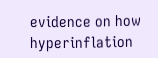evidence on how hyperinflation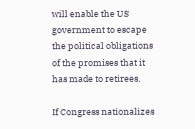will enable the US government to escape the political obligations of the promises that it has made to retirees.

If Congress nationalizes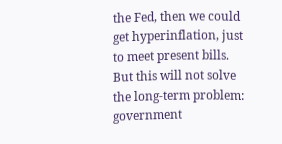the Fed, then we could get hyperinflation, just to meet present bills. But this will not solve the long-term problem: government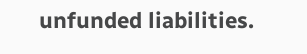unfunded liabilities.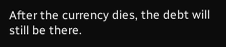After the currency dies, the debt will still be there.